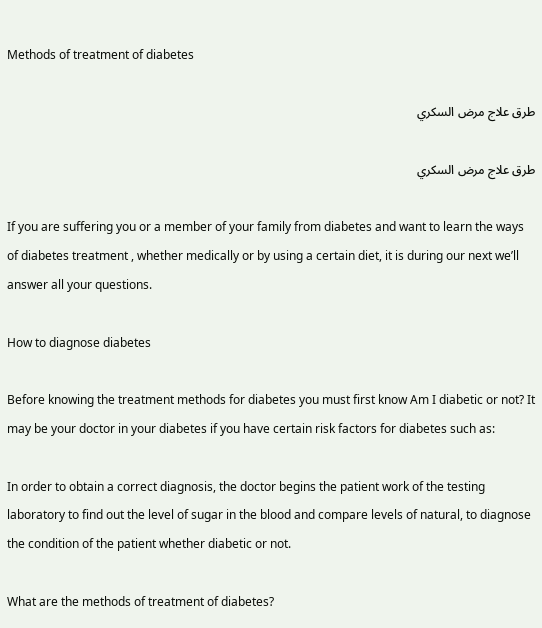Methods of treatment of diabetes

طرق علاج مرض السكري

طرق علاج مرض السكري

If you are suffering you or a member of your family from diabetes and want to learn the ways of diabetes treatment , whether medically or by using a certain diet, it is during our next we’ll answer all your questions.

How to diagnose diabetes

Before knowing the treatment methods for diabetes you must first know Am I diabetic or not? It may be your doctor in your diabetes if you have certain risk factors for diabetes such as:

In order to obtain a correct diagnosis, the doctor begins the patient work of the testing laboratory to find out the level of sugar in the blood and compare levels of natural, to diagnose the condition of the patient whether diabetic or not.

What are the methods of treatment of diabetes?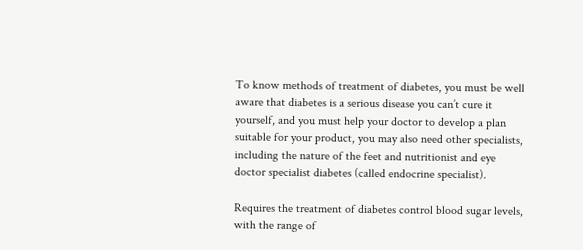To know methods of treatment of diabetes, you must be well aware that diabetes is a serious disease you can’t cure it yourself, and you must help your doctor to develop a plan suitable for your product, you may also need other specialists, including the nature of the feet and nutritionist and eye doctor specialist diabetes (called endocrine specialist).

Requires the treatment of diabetes control blood sugar levels, with the range of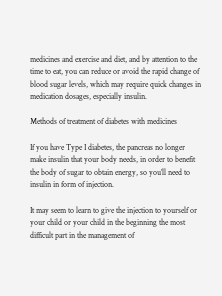medicines and exercise and diet, and by attention to the time to eat, you can reduce or avoid the rapid change of blood sugar levels, which may require quick changes in medication dosages, especially insulin.

Methods of treatment of diabetes with medicines

If you have Type I diabetes, the pancreas no longer make insulin that your body needs, in order to benefit the body of sugar to obtain energy, so you’ll need to insulin in form of injection.

It may seem to learn to give the injection to yourself or your child or your child in the beginning the most difficult part in the management of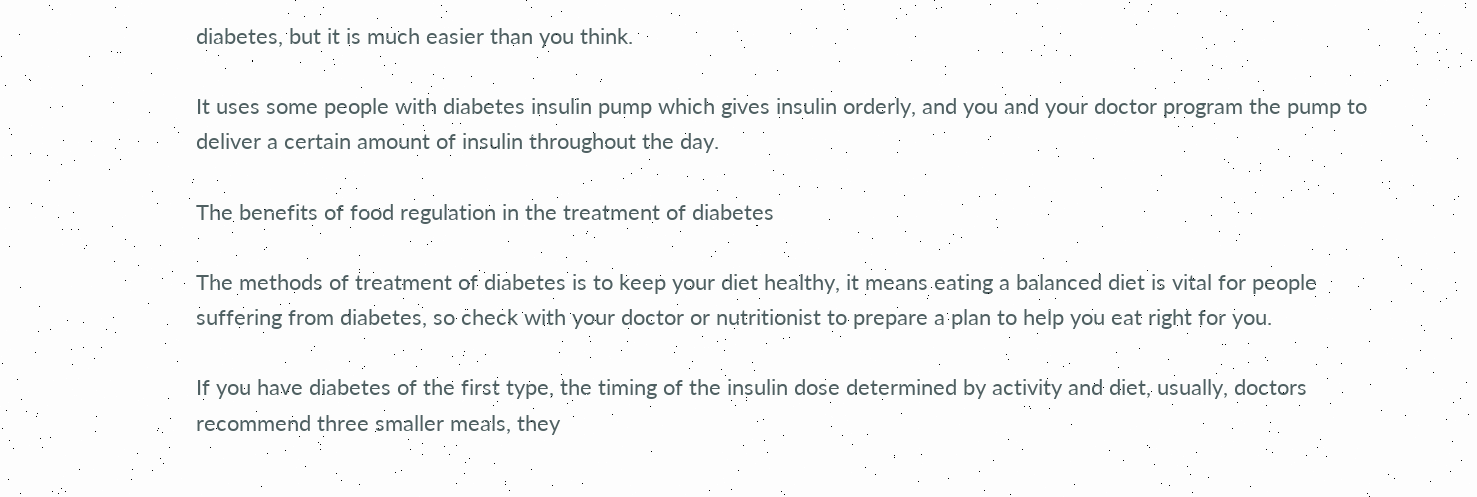diabetes, but it is much easier than you think.

It uses some people with diabetes insulin pump which gives insulin orderly, and you and your doctor program the pump to deliver a certain amount of insulin throughout the day.

The benefits of food regulation in the treatment of diabetes

The methods of treatment of diabetes is to keep your diet healthy, it means eating a balanced diet is vital for people suffering from diabetes, so check with your doctor or nutritionist to prepare a plan to help you eat right for you.

If you have diabetes of the first type, the timing of the insulin dose determined by activity and diet, usually, doctors recommend three smaller meals, they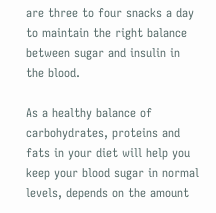are three to four snacks a day to maintain the right balance between sugar and insulin in the blood.

As a healthy balance of carbohydrates, proteins and fats in your diet will help you keep your blood sugar in normal levels, depends on the amount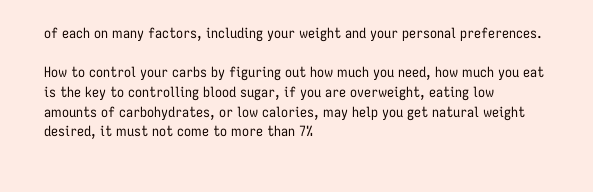of each on many factors, including your weight and your personal preferences.

How to control your carbs by figuring out how much you need, how much you eat is the key to controlling blood sugar, if you are overweight, eating low amounts of carbohydrates, or low calories, may help you get natural weight desired, it must not come to more than 7%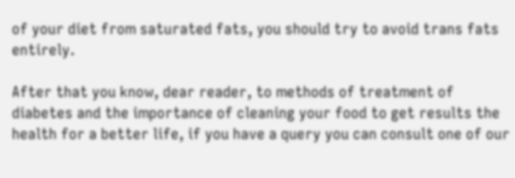of your diet from saturated fats, you should try to avoid trans fats entirely.

After that you know, dear reader, to methods of treatment of diabetes and the importance of cleaning your food to get results the health for a better life, if you have a query you can consult one of our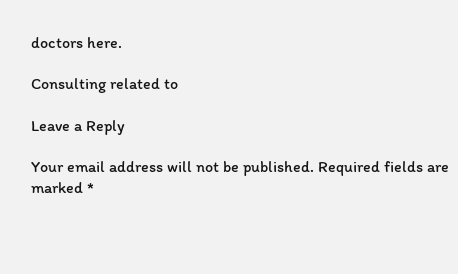doctors here.

Consulting related to

Leave a Reply

Your email address will not be published. Required fields are marked *